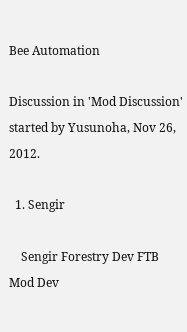Bee Automation

Discussion in 'Mod Discussion' started by Yusunoha, Nov 26, 2012.

  1. Sengir

    Sengir Forestry Dev FTB Mod Dev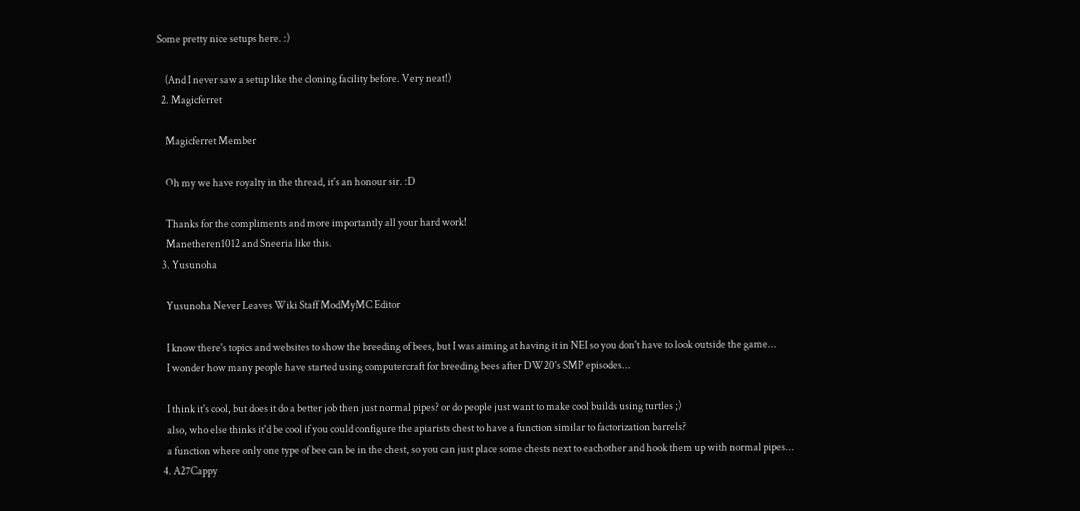Some pretty nice setups here. :)

    (And I never saw a setup like the cloning facility before. Very neat!)
  2. Magicferret

    Magicferret Member

    Oh my we have royalty in the thread, it's an honour sir. :D

    Thanks for the compliments and more importantly all your hard work!
    Manetheren1012 and Sneeria like this.
  3. Yusunoha

    Yusunoha Never Leaves Wiki Staff ModMyMC Editor

    I know there's topics and websites to show the breeding of bees, but I was aiming at having it in NEI so you don't have to look outside the game...
    I wonder how many people have started using computercraft for breeding bees after DW20's SMP episodes...

    I think it's cool, but does it do a better job then just normal pipes? or do people just want to make cool builds using turtles ;)
    also, who else thinks it'd be cool if you could configure the apiarists chest to have a function similar to factorization barrels?
    a function where only one type of bee can be in the chest, so you can just place some chests next to eachother and hook them up with normal pipes...
  4. A27Cappy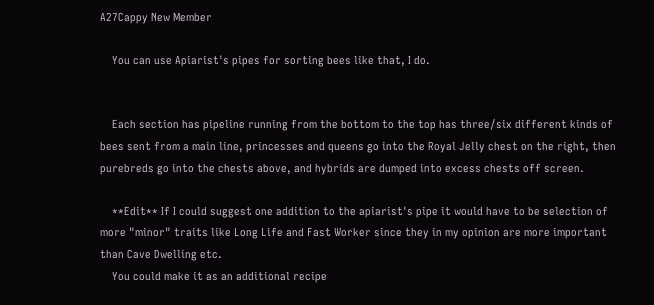A27Cappy New Member

    You can use Apiarist's pipes for sorting bees like that, I do.


    Each section has pipeline running from the bottom to the top has three/six different kinds of bees sent from a main line, princesses and queens go into the Royal Jelly chest on the right, then purebreds go into the chests above, and hybrids are dumped into excess chests off screen.

    **Edit** If I could suggest one addition to the apiarist's pipe it would have to be selection of more "minor" traits like Long Life and Fast Worker since they in my opinion are more important than Cave Dwelling etc.
    You could make it as an additional recipe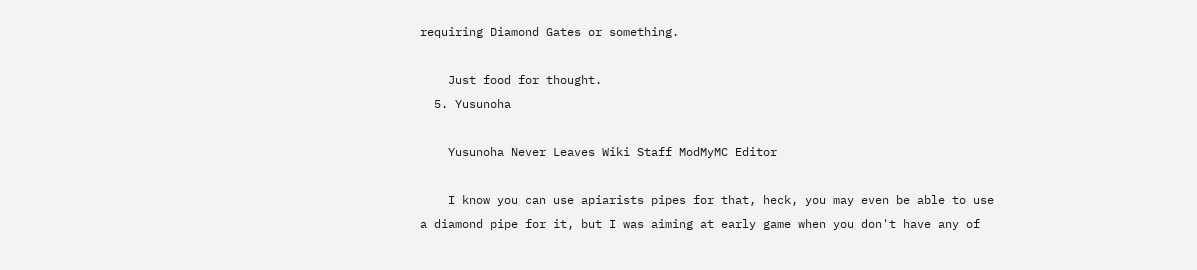requiring Diamond Gates or something.

    Just food for thought.
  5. Yusunoha

    Yusunoha Never Leaves Wiki Staff ModMyMC Editor

    I know you can use apiarists pipes for that, heck, you may even be able to use a diamond pipe for it, but I was aiming at early game when you don't have any of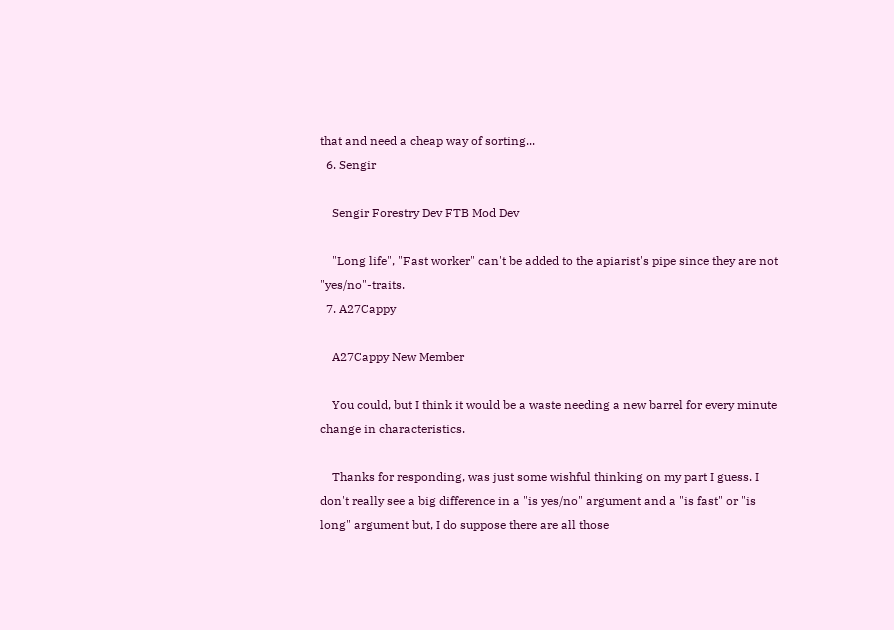that and need a cheap way of sorting...
  6. Sengir

    Sengir Forestry Dev FTB Mod Dev

    "Long life", "Fast worker" can't be added to the apiarist's pipe since they are not "yes/no"-traits.
  7. A27Cappy

    A27Cappy New Member

    You could, but I think it would be a waste needing a new barrel for every minute change in characteristics.

    Thanks for responding, was just some wishful thinking on my part I guess. I don't really see a big difference in a "is yes/no" argument and a "is fast" or "is long" argument but, I do suppose there are all those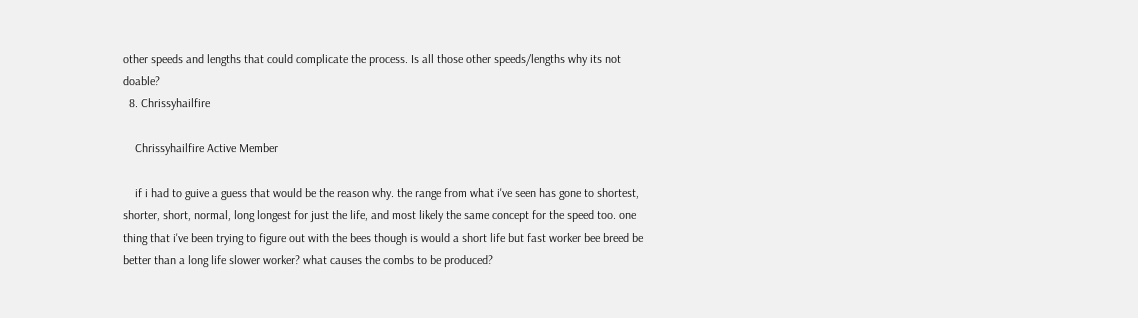other speeds and lengths that could complicate the process. Is all those other speeds/lengths why its not doable?
  8. Chrissyhailfire

    Chrissyhailfire Active Member

    if i had to guive a guess that would be the reason why. the range from what i've seen has gone to shortest, shorter, short, normal, long longest for just the life, and most likely the same concept for the speed too. one thing that i've been trying to figure out with the bees though is would a short life but fast worker bee breed be better than a long life slower worker? what causes the combs to be produced?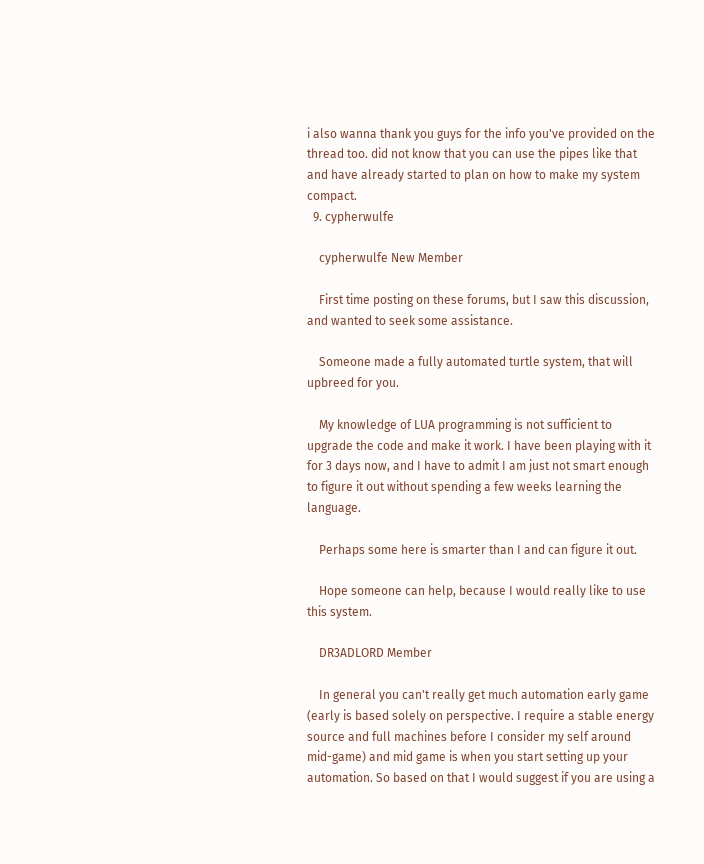i also wanna thank you guys for the info you've provided on the thread too. did not know that you can use the pipes like that and have already started to plan on how to make my system compact.
  9. cypherwulfe

    cypherwulfe New Member

    First time posting on these forums, but I saw this discussion, and wanted to seek some assistance.

    Someone made a fully automated turtle system, that will upbreed for you.

    My knowledge of LUA programming is not sufficient to upgrade the code and make it work. I have been playing with it for 3 days now, and I have to admit I am just not smart enough to figure it out without spending a few weeks learning the language.

    Perhaps some here is smarter than I and can figure it out.

    Hope someone can help, because I would really like to use this system.

    DR3ADLORD Member

    In general you can't really get much automation early game (early is based solely on perspective. I require a stable energy source and full machines before I consider my self around mid-game) and mid game is when you start setting up your automation. So based on that I would suggest if you are using a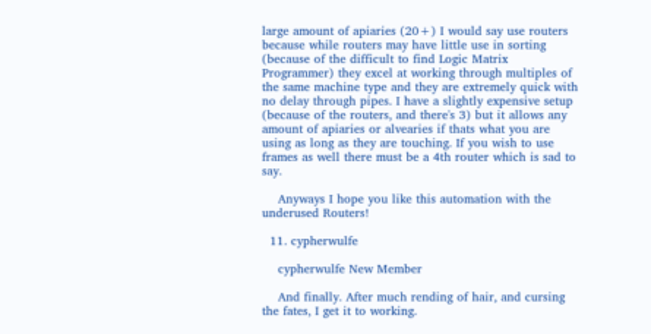large amount of apiaries (20+) I would say use routers because while routers may have little use in sorting (because of the difficult to find Logic Matrix Programmer) they excel at working through multiples of the same machine type and they are extremely quick with no delay through pipes. I have a slightly expensive setup (because of the routers, and there's 3) but it allows any amount of apiaries or alvearies if thats what you are using as long as they are touching. If you wish to use frames as well there must be a 4th router which is sad to say.

    Anyways I hope you like this automation with the underused Routers!

  11. cypherwulfe

    cypherwulfe New Member

    And finally. After much rending of hair, and cursing the fates, I get it to working.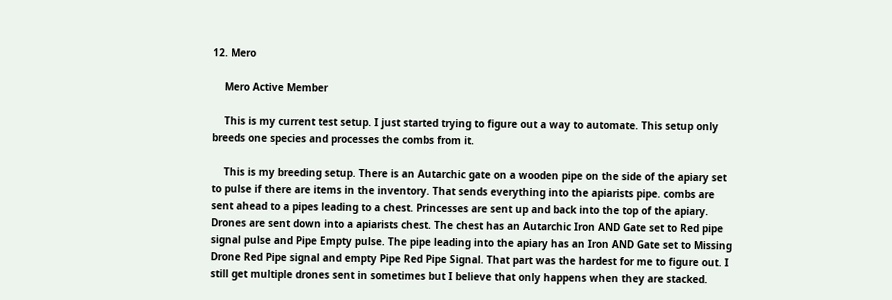12. Mero

    Mero Active Member

    This is my current test setup. I just started trying to figure out a way to automate. This setup only breeds one species and processes the combs from it.

    This is my breeding setup. There is an Autarchic gate on a wooden pipe on the side of the apiary set to pulse if there are items in the inventory. That sends everything into the apiarists pipe. combs are sent ahead to a pipes leading to a chest. Princesses are sent up and back into the top of the apiary. Drones are sent down into a apiarists chest. The chest has an Autarchic Iron AND Gate set to Red pipe signal pulse and Pipe Empty pulse. The pipe leading into the apiary has an Iron AND Gate set to Missing Drone Red Pipe signal and empty Pipe Red Pipe Signal. That part was the hardest for me to figure out. I still get multiple drones sent in sometimes but I believe that only happens when they are stacked.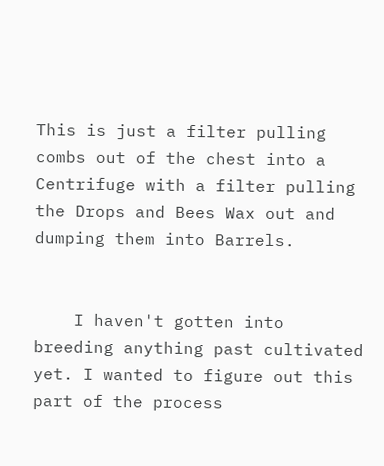This is just a filter pulling combs out of the chest into a Centrifuge with a filter pulling the Drops and Bees Wax out and dumping them into Barrels.


    I haven't gotten into breeding anything past cultivated yet. I wanted to figure out this part of the process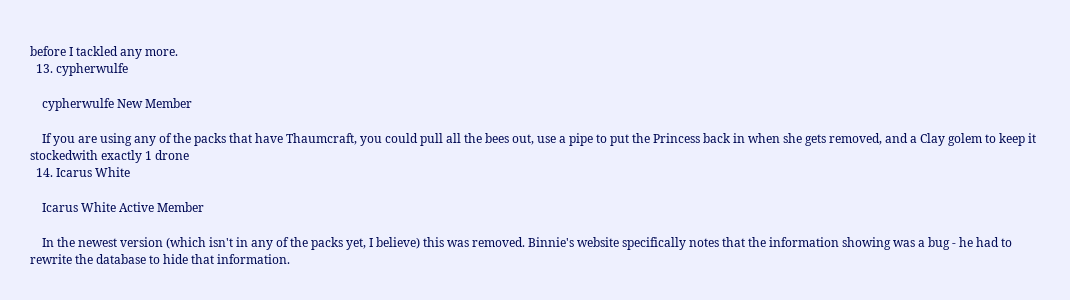before I tackled any more.
  13. cypherwulfe

    cypherwulfe New Member

    If you are using any of the packs that have Thaumcraft, you could pull all the bees out, use a pipe to put the Princess back in when she gets removed, and a Clay golem to keep it stockedwith exactly 1 drone
  14. Icarus White

    Icarus White Active Member

    In the newest version (which isn't in any of the packs yet, I believe) this was removed. Binnie's website specifically notes that the information showing was a bug - he had to rewrite the database to hide that information.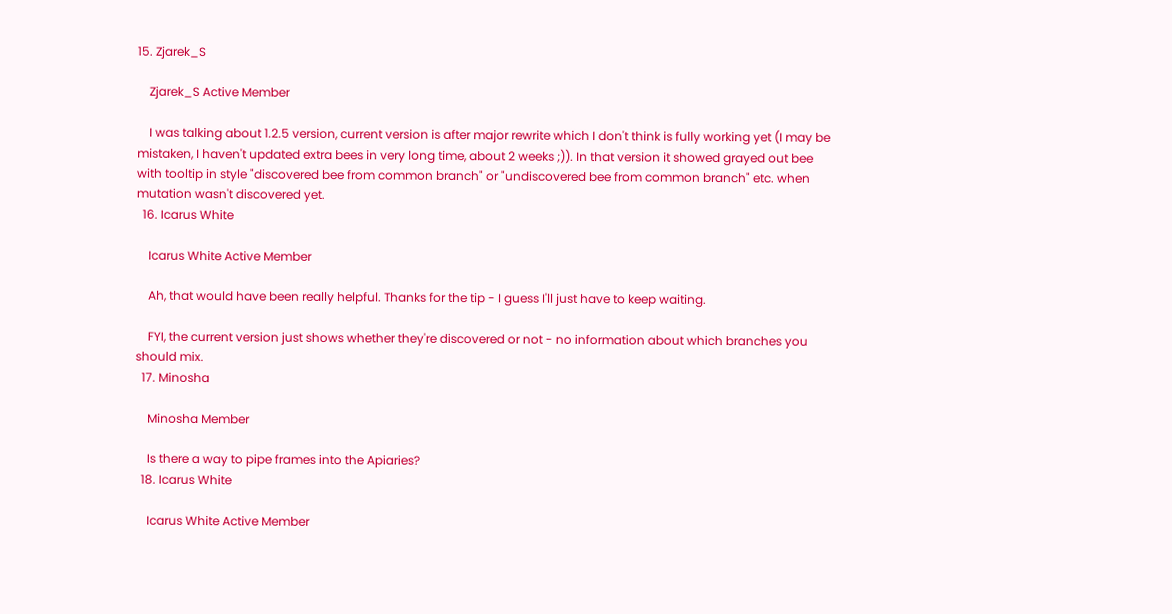15. Zjarek_S

    Zjarek_S Active Member

    I was talking about 1.2.5 version, current version is after major rewrite which I don't think is fully working yet (I may be mistaken, I haven't updated extra bees in very long time, about 2 weeks ;)). In that version it showed grayed out bee with tooltip in style "discovered bee from common branch" or "undiscovered bee from common branch" etc. when mutation wasn't discovered yet.
  16. Icarus White

    Icarus White Active Member

    Ah, that would have been really helpful. Thanks for the tip - I guess I'll just have to keep waiting.

    FYI, the current version just shows whether they're discovered or not - no information about which branches you should mix.
  17. Minosha

    Minosha Member

    Is there a way to pipe frames into the Apiaries?
  18. Icarus White

    Icarus White Active Member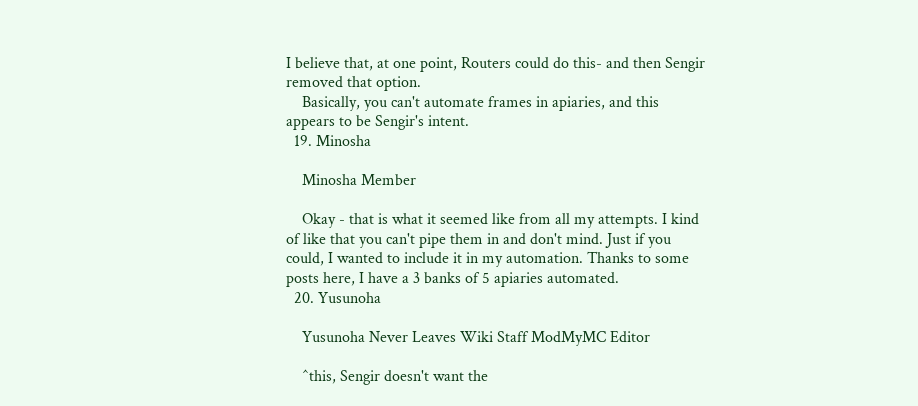I believe that, at one point, Routers could do this- and then Sengir removed that option.
    Basically, you can't automate frames in apiaries, and this appears to be Sengir's intent.
  19. Minosha

    Minosha Member

    Okay - that is what it seemed like from all my attempts. I kind of like that you can't pipe them in and don't mind. Just if you could, I wanted to include it in my automation. Thanks to some posts here, I have a 3 banks of 5 apiaries automated.
  20. Yusunoha

    Yusunoha Never Leaves Wiki Staff ModMyMC Editor

    ^this, Sengir doesn't want the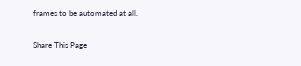frames to be automated at all.

Share This Page